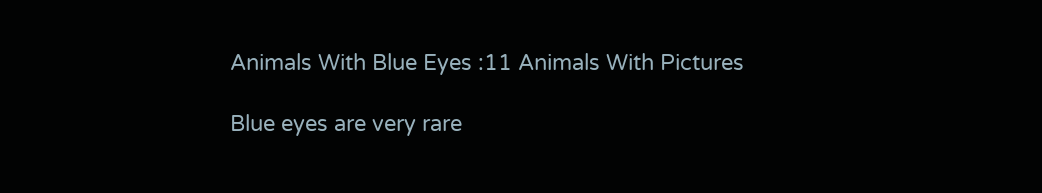Animals With Blue Eyes :11 Animals With Pictures

Blue eyes are very rare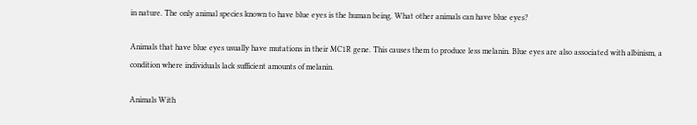in nature. The only animal species known to have blue eyes is the human being. What other animals can have blue eyes?

Animals that have blue eyes usually have mutations in their MC1R gene. This causes them to produce less melanin. Blue eyes are also associated with albinism, a condition where individuals lack sufficient amounts of melanin.

Animals With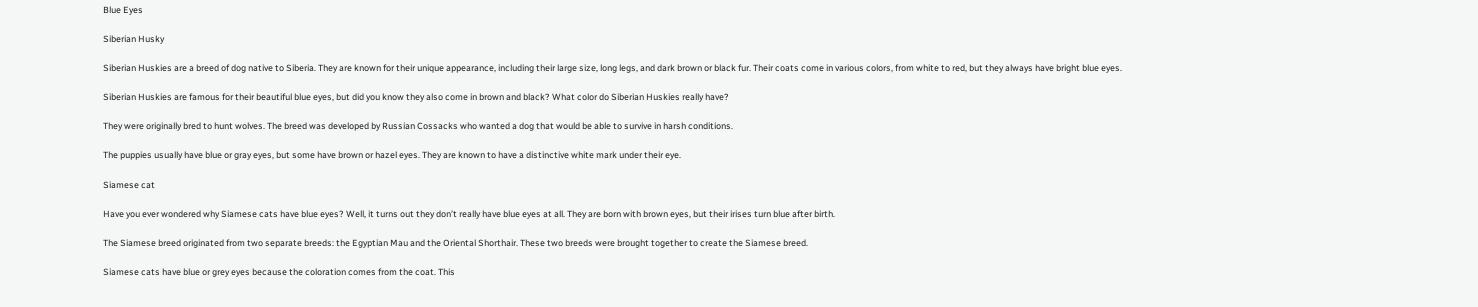Blue Eyes

Siberian Husky

Siberian Huskies are a breed of dog native to Siberia. They are known for their unique appearance, including their large size, long legs, and dark brown or black fur. Their coats come in various colors, from white to red, but they always have bright blue eyes.

Siberian Huskies are famous for their beautiful blue eyes, but did you know they also come in brown and black? What color do Siberian Huskies really have?

They were originally bred to hunt wolves. The breed was developed by Russian Cossacks who wanted a dog that would be able to survive in harsh conditions.

The puppies usually have blue or gray eyes, but some have brown or hazel eyes. They are known to have a distinctive white mark under their eye.

Siamese cat

Have you ever wondered why Siamese cats have blue eyes? Well, it turns out they don’t really have blue eyes at all. They are born with brown eyes, but their irises turn blue after birth.

The Siamese breed originated from two separate breeds: the Egyptian Mau and the Oriental Shorthair. These two breeds were brought together to create the Siamese breed.

Siamese cats have blue or grey eyes because the coloration comes from the coat. This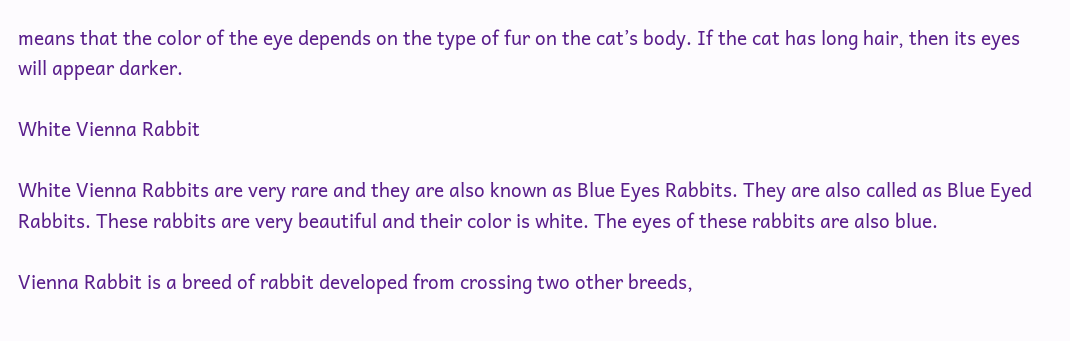means that the color of the eye depends on the type of fur on the cat’s body. If the cat has long hair, then its eyes will appear darker.

White Vienna Rabbit

White Vienna Rabbits are very rare and they are also known as Blue Eyes Rabbits. They are also called as Blue Eyed Rabbits. These rabbits are very beautiful and their color is white. The eyes of these rabbits are also blue.

Vienna Rabbit is a breed of rabbit developed from crossing two other breeds,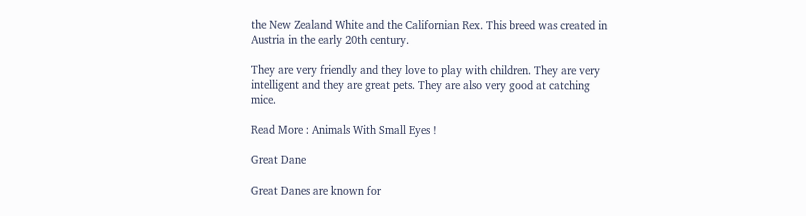the New Zealand White and the Californian Rex. This breed was created in Austria in the early 20th century.

They are very friendly and they love to play with children. They are very intelligent and they are great pets. They are also very good at catching mice.

Read More : Animals With Small Eyes !

Great Dane

Great Danes are known for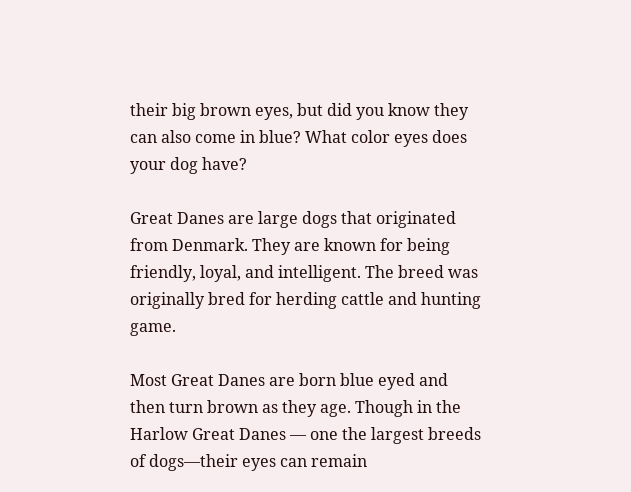their big brown eyes, but did you know they can also come in blue? What color eyes does your dog have?

Great Danes are large dogs that originated from Denmark. They are known for being friendly, loyal, and intelligent. The breed was originally bred for herding cattle and hunting game.

Most Great Danes are born blue eyed and then turn brown as they age. Though in the Harlow Great Danes — one the largest breeds of dogs—their eyes can remain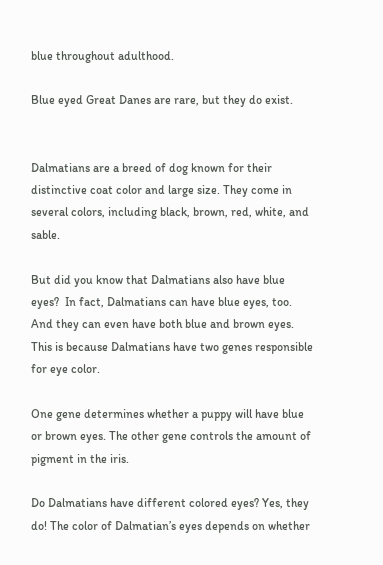blue throughout adulthood.

Blue eyed Great Danes are rare, but they do exist.


Dalmatians are a breed of dog known for their distinctive coat color and large size. They come in several colors, including black, brown, red, white, and sable.

But did you know that Dalmatians also have blue eyes?  In fact, Dalmatians can have blue eyes, too. And they can even have both blue and brown eyes. This is because Dalmatians have two genes responsible for eye color.

One gene determines whether a puppy will have blue or brown eyes. The other gene controls the amount of pigment in the iris.

Do Dalmatians have different colored eyes? Yes, they do! The color of Dalmatian’s eyes depends on whether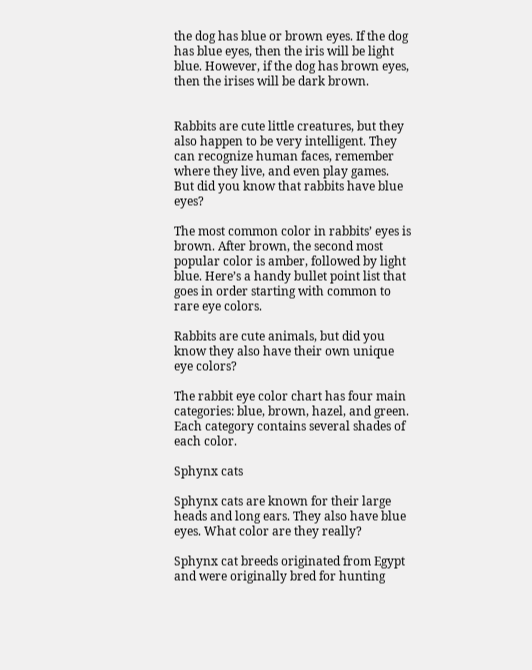the dog has blue or brown eyes. If the dog has blue eyes, then the iris will be light blue. However, if the dog has brown eyes, then the irises will be dark brown.


Rabbits are cute little creatures, but they also happen to be very intelligent. They can recognize human faces, remember where they live, and even play games. But did you know that rabbits have blue eyes?

The most common color in rabbits’ eyes is brown. After brown, the second most popular color is amber, followed by light blue. Here’s a handy bullet point list that goes in order starting with common to rare eye colors.

Rabbits are cute animals, but did you know they also have their own unique eye colors?

The rabbit eye color chart has four main categories: blue, brown, hazel, and green. Each category contains several shades of each color.

Sphynx cats

Sphynx cats are known for their large heads and long ears. They also have blue eyes. What color are they really?

Sphynx cat breeds originated from Egypt and were originally bred for hunting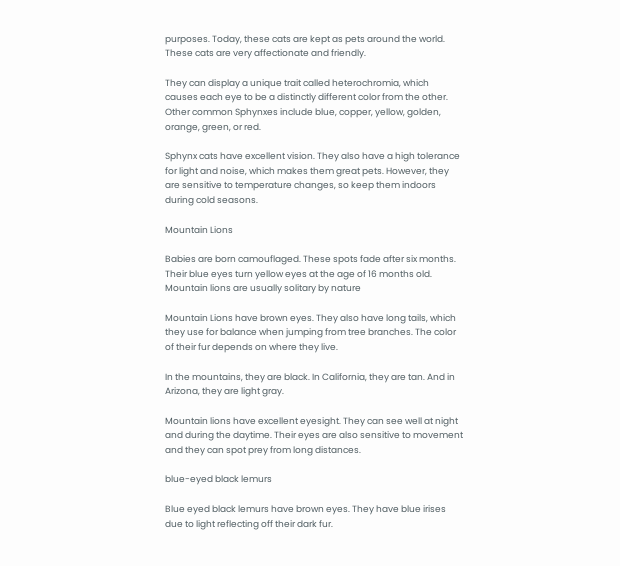purposes. Today, these cats are kept as pets around the world. These cats are very affectionate and friendly.

They can display a unique trait called heterochromia, which causes each eye to be a distinctly different color from the other. Other common Sphynxes include blue, copper, yellow, golden, orange, green, or red.

Sphynx cats have excellent vision. They also have a high tolerance for light and noise, which makes them great pets. However, they are sensitive to temperature changes, so keep them indoors during cold seasons.

Mountain Lions

Babies are born camouflaged. These spots fade after six months. Their blue eyes turn yellow eyes at the age of 16 months old. Mountain lions are usually solitary by nature

Mountain Lions have brown eyes. They also have long tails, which they use for balance when jumping from tree branches. The color of their fur depends on where they live.

In the mountains, they are black. In California, they are tan. And in Arizona, they are light gray.

Mountain lions have excellent eyesight. They can see well at night and during the daytime. Their eyes are also sensitive to movement and they can spot prey from long distances.

blue-eyed black lemurs

Blue eyed black lemurs have brown eyes. They have blue irises due to light reflecting off their dark fur.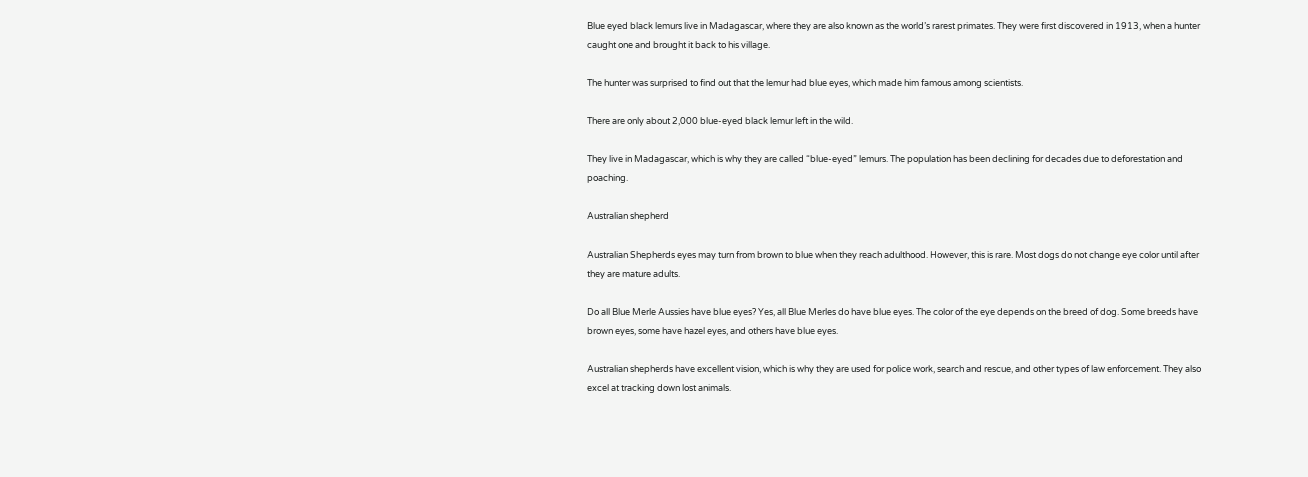Blue eyed black lemurs live in Madagascar, where they are also known as the world’s rarest primates. They were first discovered in 1913, when a hunter caught one and brought it back to his village.

The hunter was surprised to find out that the lemur had blue eyes, which made him famous among scientists.

There are only about 2,000 blue-eyed black lemur left in the wild.

They live in Madagascar, which is why they are called “blue-eyed” lemurs. The population has been declining for decades due to deforestation and poaching.

Australian shepherd

Australian Shepherds eyes may turn from brown to blue when they reach adulthood. However, this is rare. Most dogs do not change eye color until after they are mature adults.

Do all Blue Merle Aussies have blue eyes? Yes, all Blue Merles do have blue eyes. The color of the eye depends on the breed of dog. Some breeds have brown eyes, some have hazel eyes, and others have blue eyes.

Australian shepherds have excellent vision, which is why they are used for police work, search and rescue, and other types of law enforcement. They also excel at tracking down lost animals.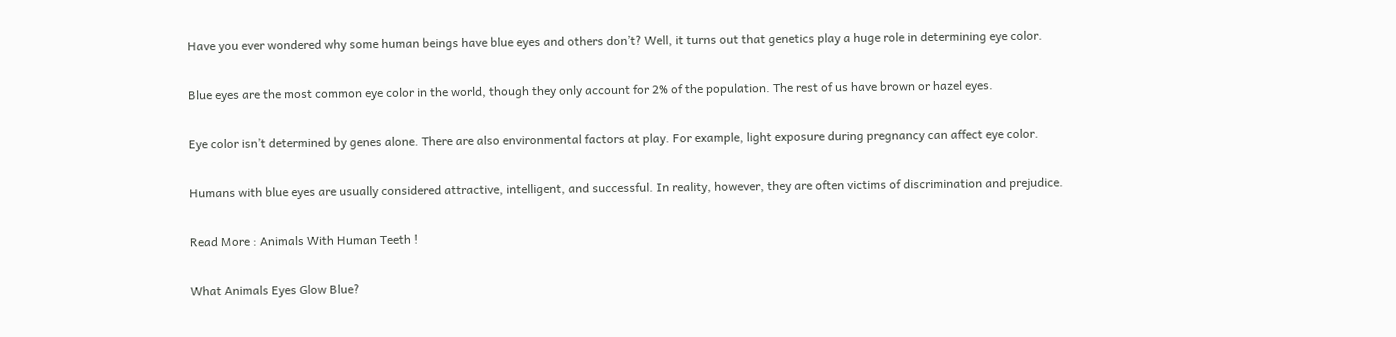Have you ever wondered why some human beings have blue eyes and others don’t? Well, it turns out that genetics play a huge role in determining eye color.

Blue eyes are the most common eye color in the world, though they only account for 2% of the population. The rest of us have brown or hazel eyes.

Eye color isn’t determined by genes alone. There are also environmental factors at play. For example, light exposure during pregnancy can affect eye color.

Humans with blue eyes are usually considered attractive, intelligent, and successful. In reality, however, they are often victims of discrimination and prejudice.

Read More : Animals With Human Teeth !

What Animals Eyes Glow Blue?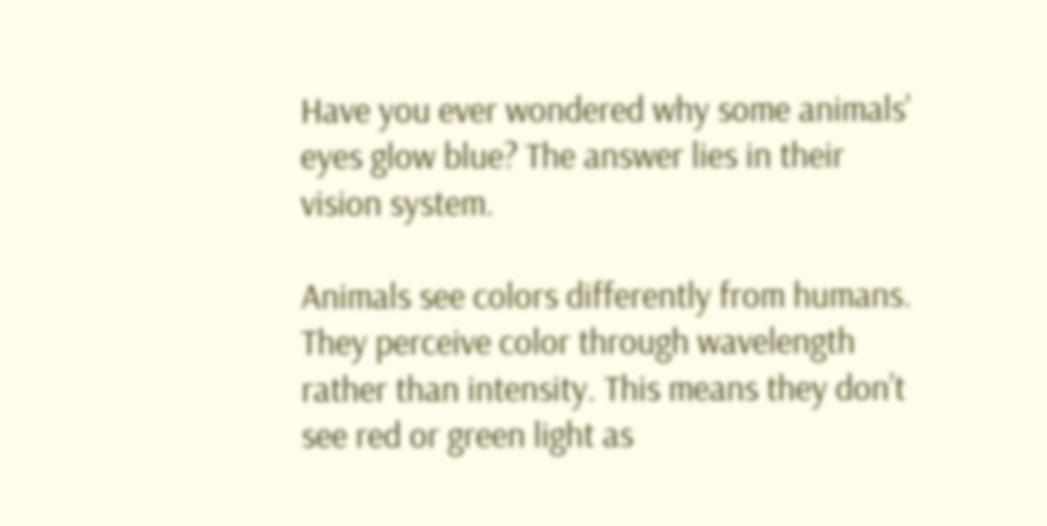Have you ever wondered why some animals’ eyes glow blue? The answer lies in their vision system.

Animals see colors differently from humans. They perceive color through wavelength rather than intensity. This means they don’t see red or green light as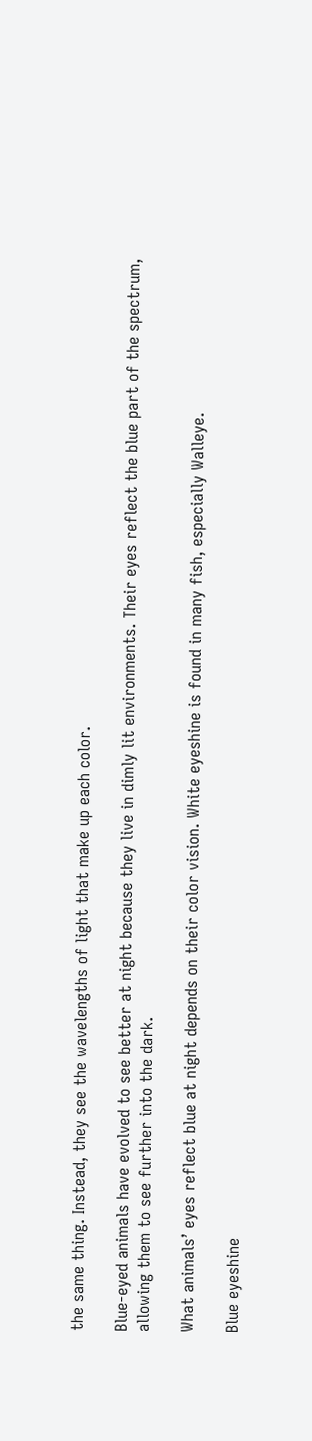the same thing. Instead, they see the wavelengths of light that make up each color.

Blue-eyed animals have evolved to see better at night because they live in dimly lit environments. Their eyes reflect the blue part of the spectrum, allowing them to see further into the dark.

What animals’ eyes reflect blue at night depends on their color vision. White eyeshine is found in many fish, especially Walleye.

Blue eyeshine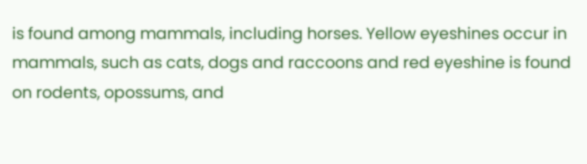is found among mammals, including horses. Yellow eyeshines occur in mammals, such as cats, dogs and raccoons and red eyeshine is found on rodents, opossums, and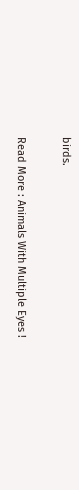birds.

Read More : Animals With Multiple Eyes !